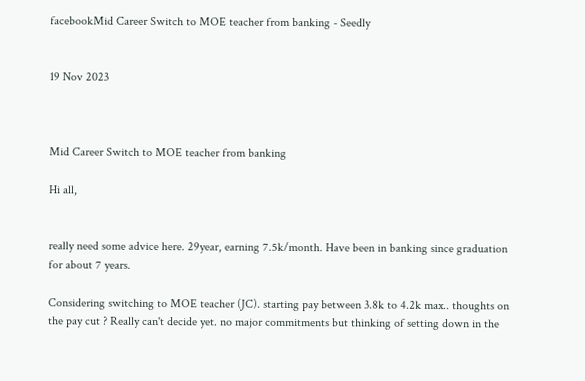facebookMid Career Switch to MOE teacher from banking - Seedly


19 Nov 2023



Mid Career Switch to MOE teacher from banking

Hi all,


really need some advice here. 29year, earning 7.5k/month. Have been in banking since graduation for about 7 years.

Considering switching to MOE teacher (JC). starting pay between 3.8k to 4.2k max.. thoughts on the pay cut ? Really can't decide yet. no major commitments but thinking of setting down in the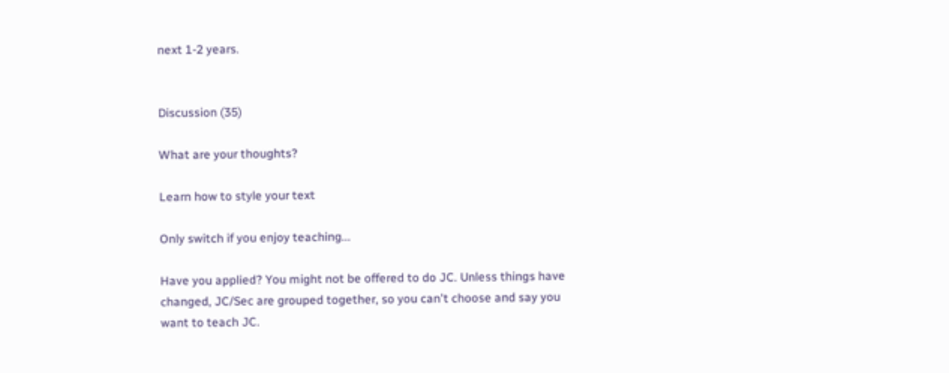next 1-2 years.


Discussion (35)

What are your thoughts?

Learn how to style your text

Only switch if you enjoy teaching...

Have you applied? You might not be offered to do JC. Unless things have changed, JC/Sec are grouped together, so you can't choose and say you want to teach JC.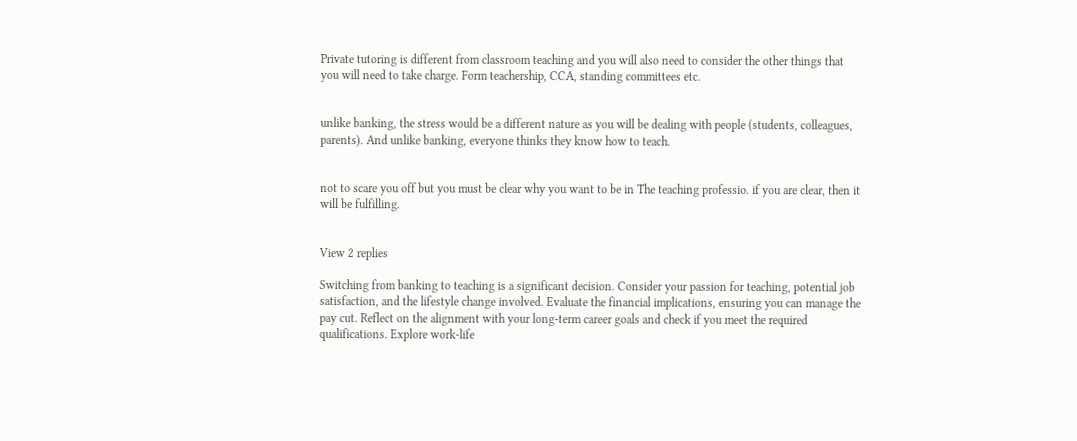Private tutoring is different from classroom teaching and you will also need to consider the other things that you will need to take charge. Form teachership, CCA, standing committees etc.


unlike banking, the stress would be a different nature as you will be dealing with people (students, colleagues, parents). And unlike banking, everyone thinks they know how to teach.


not to scare you off but you must be clear why you want to be in The teaching professio. if you are clear, then it will be fulfilling.


View 2 replies

Switching from banking to teaching is a significant decision. Consider your passion for teaching, potential job satisfaction, and the lifestyle change involved. Evaluate the financial implications, ensuring you can manage the pay cut. Reflect on the alignment with your long-term career goals and check if you meet the required qualifications. Explore work-life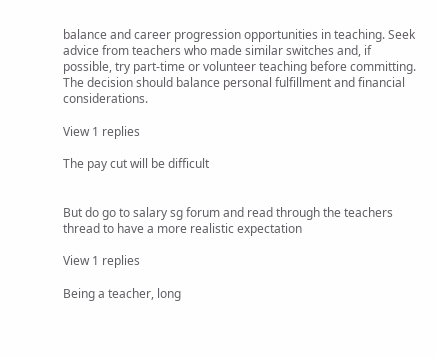balance and career progression opportunities in teaching. Seek advice from teachers who made similar switches and, if possible, try part-time or volunteer teaching before committing. The decision should balance personal fulfillment and financial considerations.

View 1 replies

The pay cut will be difficult


But do go to salary sg forum and read through the teachers thread to have a more realistic expectation

View 1 replies

Being a teacher, long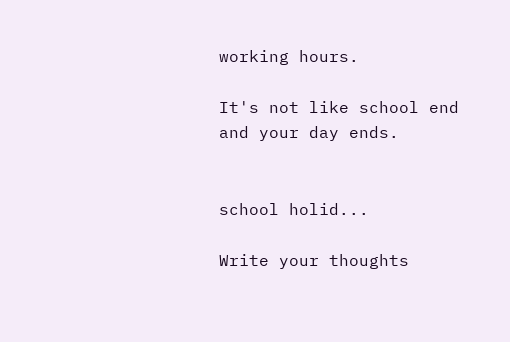working hours.

It's not like school end and your day ends.


school holid...

Write your thoughts